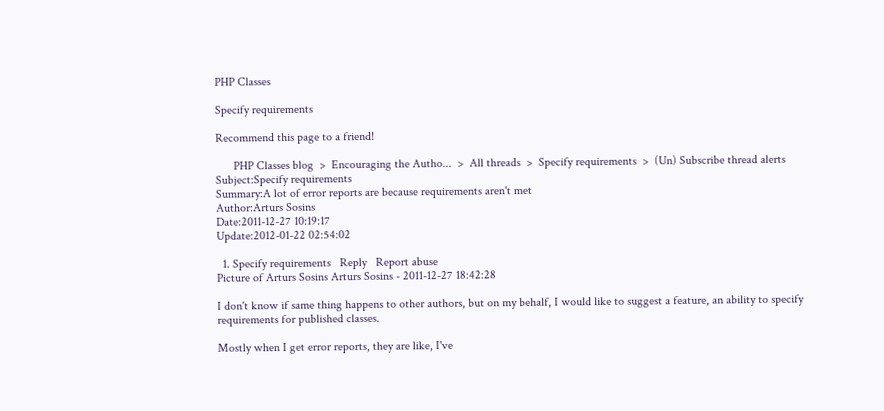PHP Classes

Specify requirements

Recommend this page to a friend!

      PHP Classes blog  >  Encouraging the Autho...  >  All threads  >  Specify requirements  >  (Un) Subscribe thread alerts
Subject:Specify requirements
Summary:A lot of error reports are because requirements aren't met
Author:Arturs Sosins
Date:2011-12-27 10:19:17
Update:2012-01-22 02:54:02

  1. Specify requirements   Reply   Report abuse
Picture of Arturs Sosins Arturs Sosins - 2011-12-27 18:42:28

I don't know if same thing happens to other authors, but on my behalf, I would like to suggest a feature, an ability to specify requirements for published classes.

Mostly when I get error reports, they are like, I've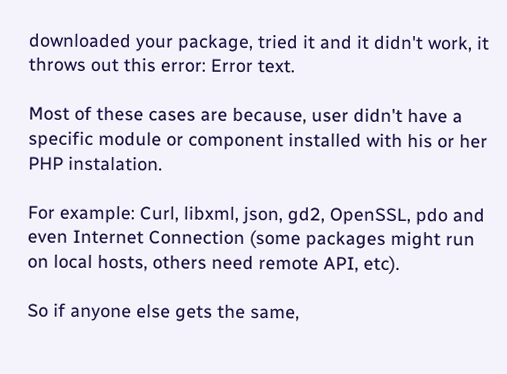downloaded your package, tried it and it didn't work, it throws out this error: Error text.

Most of these cases are because, user didn't have a specific module or component installed with his or her PHP instalation.

For example: Curl, libxml, json, gd2, OpenSSL, pdo and even Internet Connection (some packages might run on local hosts, others need remote API, etc).

So if anyone else gets the same,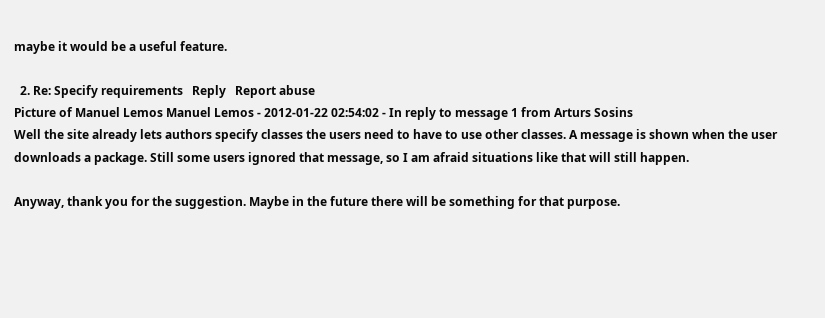maybe it would be a useful feature.

  2. Re: Specify requirements   Reply   Report abuse
Picture of Manuel Lemos Manuel Lemos - 2012-01-22 02:54:02 - In reply to message 1 from Arturs Sosins
Well the site already lets authors specify classes the users need to have to use other classes. A message is shown when the user downloads a package. Still some users ignored that message, so I am afraid situations like that will still happen.

Anyway, thank you for the suggestion. Maybe in the future there will be something for that purpose.